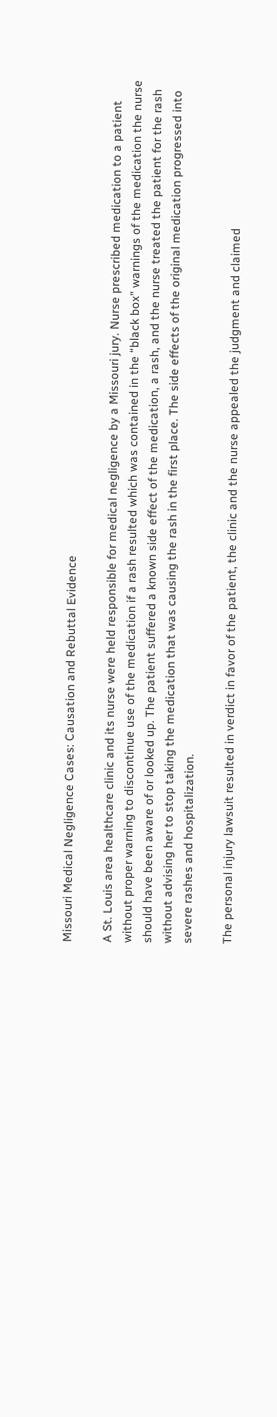Missouri Medical Negligence Cases: Causation and Rebuttal Evidence

A St. Louis area healthcare clinic and its nurse were held responsible for medical negligence by a Missouri jury. Nurse prescribed medication to a patient without proper warning to discontinue use of the medication if a rash resulted which was contained in the “black box” warnings of the medication the nurse should have been aware of or looked up. The patient suffered a known side effect of the medication, a rash, and the nurse treated the patient for the rash without advising her to stop taking the medication that was causing the rash in the first place. The side effects of the original medication progressed into severe rashes and hospitalization.

The personal injury lawsuit resulted in verdict in favor of the patient, the clinic and the nurse appealed the judgment and claimed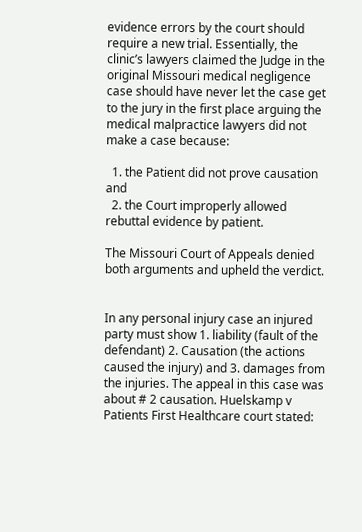evidence errors by the court should require a new trial. Essentially, the clinic’s lawyers claimed the Judge in the original Missouri medical negligence case should have never let the case get to the jury in the first place arguing the medical malpractice lawyers did not make a case because:

  1. the Patient did not prove causation and
  2. the Court improperly allowed rebuttal evidence by patient.

The Missouri Court of Appeals denied both arguments and upheld the verdict.


In any personal injury case an injured party must show 1. liability (fault of the defendant) 2. Causation (the actions caused the injury) and 3. damages from the injuries. The appeal in this case was about # 2 causation. Huelskamp v Patients First Healthcare court stated: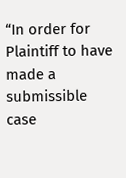“In order for Plaintiff to have made a submissible case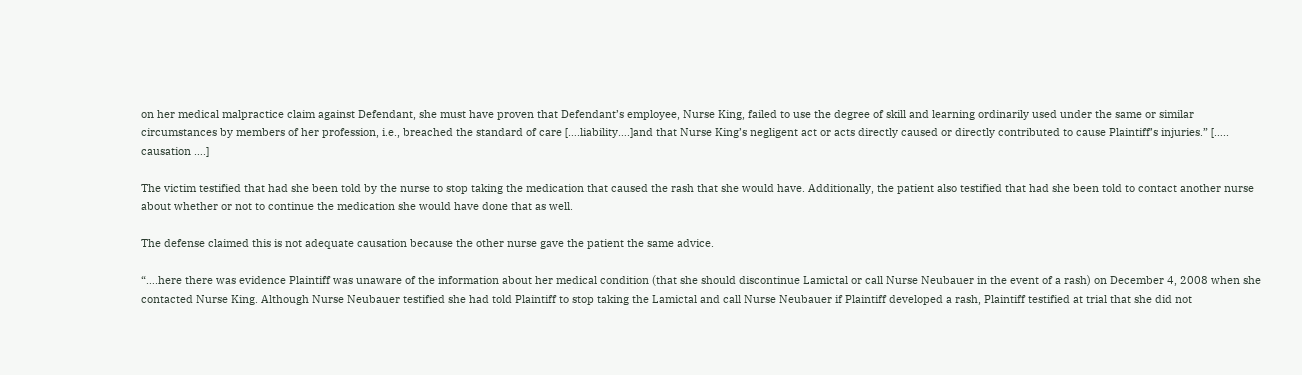on her medical malpractice claim against Defendant, she must have proven that Defendant’s employee, Nurse King, failed to use the degree of skill and learning ordinarily used under the same or similar circumstances by members of her profession, i.e., breached the standard of care [….liability….]and that Nurse King’s negligent act or acts directly caused or directly contributed to cause Plaintiff’s injuries.” [….. causation ….]

The victim testified that had she been told by the nurse to stop taking the medication that caused the rash that she would have. Additionally, the patient also testified that had she been told to contact another nurse about whether or not to continue the medication she would have done that as well.

The defense claimed this is not adequate causation because the other nurse gave the patient the same advice.

“….here there was evidence Plaintiff was unaware of the information about her medical condition (that she should discontinue Lamictal or call Nurse Neubauer in the event of a rash) on December 4, 2008 when she contacted Nurse King. Although Nurse Neubauer testified she had told Plaintiff to stop taking the Lamictal and call Nurse Neubauer if Plaintiff developed a rash, Plaintiff testified at trial that she did not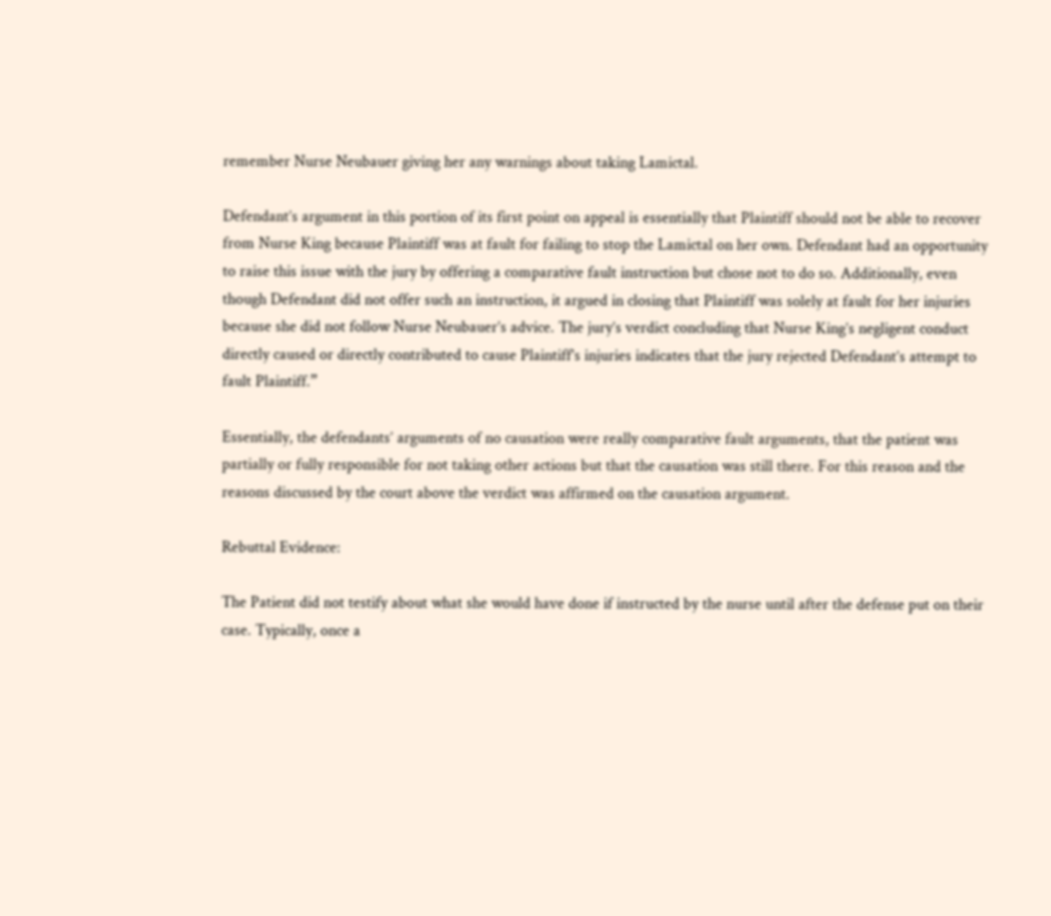remember Nurse Neubauer giving her any warnings about taking Lamictal.

Defendant’s argument in this portion of its first point on appeal is essentially that Plaintiff should not be able to recover from Nurse King because Plaintiff was at fault for failing to stop the Lamictal on her own. Defendant had an opportunity to raise this issue with the jury by offering a comparative fault instruction but chose not to do so. Additionally, even though Defendant did not offer such an instruction, it argued in closing that Plaintiff was solely at fault for her injuries because she did not follow Nurse Neubauer’s advice. The jury’s verdict concluding that Nurse King’s negligent conduct directly caused or directly contributed to cause Plaintiff’s injuries indicates that the jury rejected Defendant’s attempt to fault Plaintiff.”

Essentially, the defendants’ arguments of no causation were really comparative fault arguments, that the patient was partially or fully responsible for not taking other actions but that the causation was still there. For this reason and the reasons discussed by the court above the verdict was affirmed on the causation argument.

Rebuttal Evidence:

The Patient did not testify about what she would have done if instructed by the nurse until after the defense put on their case. Typically, once a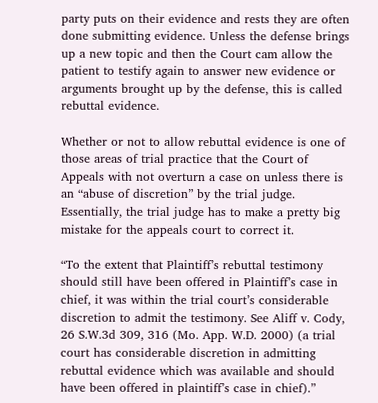party puts on their evidence and rests they are often done submitting evidence. Unless the defense brings up a new topic and then the Court cam allow the patient to testify again to answer new evidence or arguments brought up by the defense, this is called rebuttal evidence.

Whether or not to allow rebuttal evidence is one of those areas of trial practice that the Court of Appeals with not overturn a case on unless there is an “abuse of discretion” by the trial judge. Essentially, the trial judge has to make a pretty big mistake for the appeals court to correct it.

“To the extent that Plaintiff’s rebuttal testimony should still have been offered in Plaintiff’s case in chief, it was within the trial court’s considerable discretion to admit the testimony. See Aliff v. Cody, 26 S.W.3d 309, 316 (Mo. App. W.D. 2000) (a trial court has considerable discretion in admitting rebuttal evidence which was available and should have been offered in plaintiff’s case in chief).”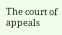The court of appeals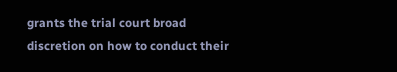grants the trial court broad discretion on how to conduct their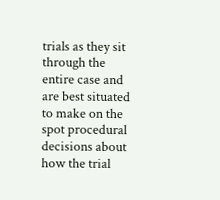trials as they sit through the entire case and are best situated to make on the spot procedural decisions about how the trial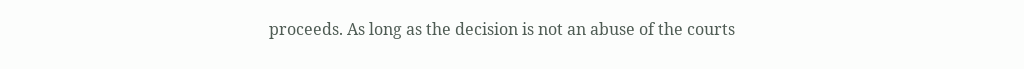proceeds. As long as the decision is not an abuse of the courts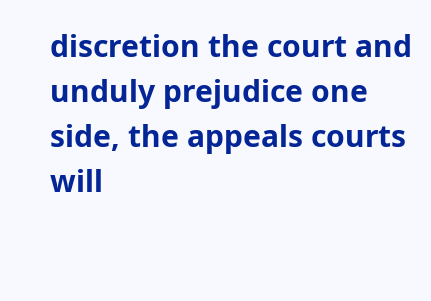discretion the court and unduly prejudice one side, the appeals courts will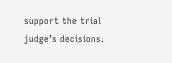support the trial judge’s decisions.